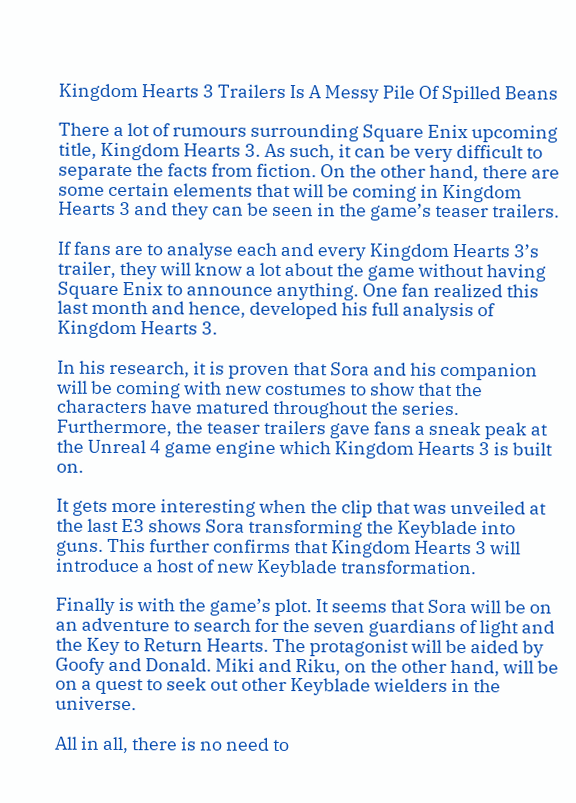Kingdom Hearts 3 Trailers Is A Messy Pile Of Spilled Beans

There a lot of rumours surrounding Square Enix upcoming title, Kingdom Hearts 3. As such, it can be very difficult to separate the facts from fiction. On the other hand, there are some certain elements that will be coming in Kingdom Hearts 3 and they can be seen in the game’s teaser trailers.

If fans are to analyse each and every Kingdom Hearts 3’s trailer, they will know a lot about the game without having Square Enix to announce anything. One fan realized this last month and hence, developed his full analysis of Kingdom Hearts 3.

In his research, it is proven that Sora and his companion will be coming with new costumes to show that the characters have matured throughout the series. Furthermore, the teaser trailers gave fans a sneak peak at the Unreal 4 game engine which Kingdom Hearts 3 is built on.

It gets more interesting when the clip that was unveiled at the last E3 shows Sora transforming the Keyblade into guns. This further confirms that Kingdom Hearts 3 will introduce a host of new Keyblade transformation.

Finally is with the game’s plot. It seems that Sora will be on an adventure to search for the seven guardians of light and the Key to Return Hearts. The protagonist will be aided by Goofy and Donald. Miki and Riku, on the other hand, will be on a quest to seek out other Keyblade wielders in the universe.

All in all, there is no need to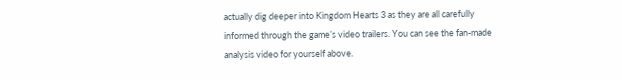actually dig deeper into Kingdom Hearts 3 as they are all carefully informed through the game’s video trailers. You can see the fan-made analysis video for yourself above.